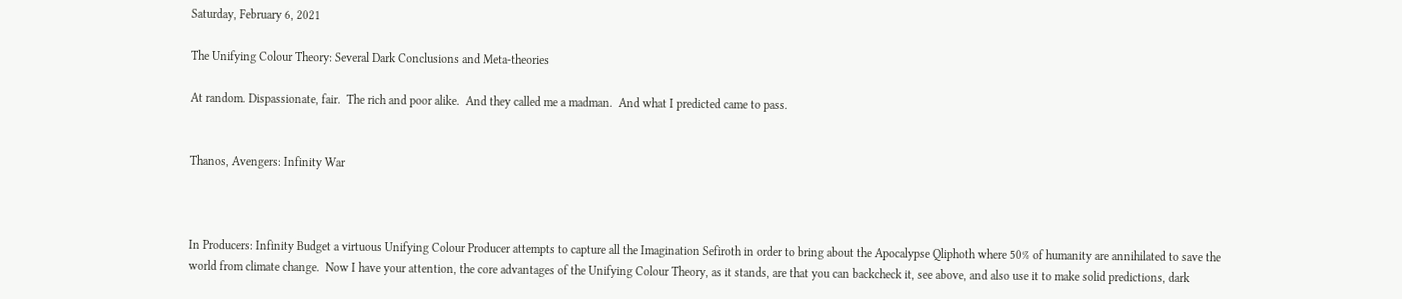Saturday, February 6, 2021

The Unifying Colour Theory: Several Dark Conclusions and Meta-theories

At random. Dispassionate, fair.  The rich and poor alike.  And they called me a madman.  And what I predicted came to pass.


Thanos, Avengers: Infinity War



In Producers: Infinity Budget a virtuous Unifying Colour Producer attempts to capture all the Imagination Sefiroth in order to bring about the Apocalypse Qliphoth where 50% of humanity are annihilated to save the world from climate change.  Now I have your attention, the core advantages of the Unifying Colour Theory, as it stands, are that you can backcheck it, see above, and also use it to make solid predictions, dark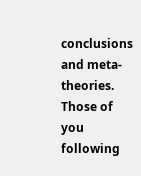conclusions and meta-theories.  Those of you following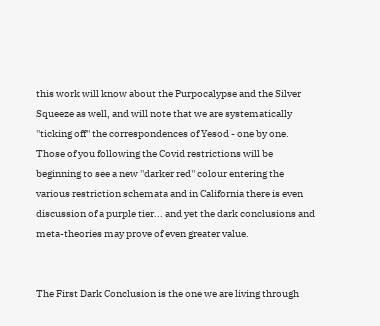this work will know about the Purpocalypse and the Silver Squeeze as well, and will note that we are systematically ''ticking off'' the correspondences of Yesod - one by one.  Those of you following the Covid restrictions will be beginning to see a new ''darker red'' colour entering the various restriction schemata and in California there is even discussion of a purple tier... and yet the dark conclusions and meta-theories may prove of even greater value.


The First Dark Conclusion is the one we are living through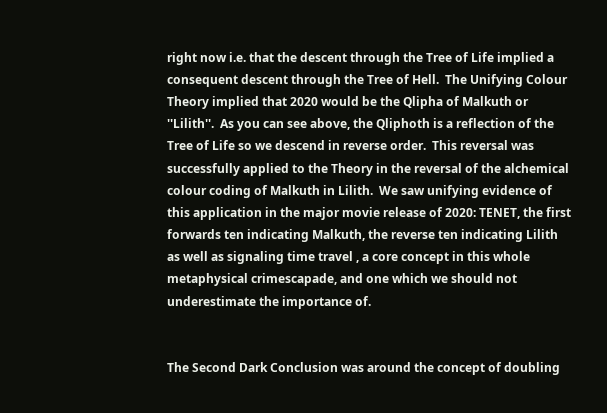right now i.e. that the descent through the Tree of Life implied a consequent descent through the Tree of Hell.  The Unifying Colour Theory implied that 2020 would be the Qlipha of Malkuth or ''Lilith''.  As you can see above, the Qliphoth is a reflection of the Tree of Life so we descend in reverse order.  This reversal was successfully applied to the Theory in the reversal of the alchemical colour coding of Malkuth in Lilith.  We saw unifying evidence of this application in the major movie release of 2020: TENET, the first forwards ten indicating Malkuth, the reverse ten indicating Lilith as well as signaling time travel , a core concept in this whole metaphysical crimescapade, and one which we should not underestimate the importance of.


The Second Dark Conclusion was around the concept of doubling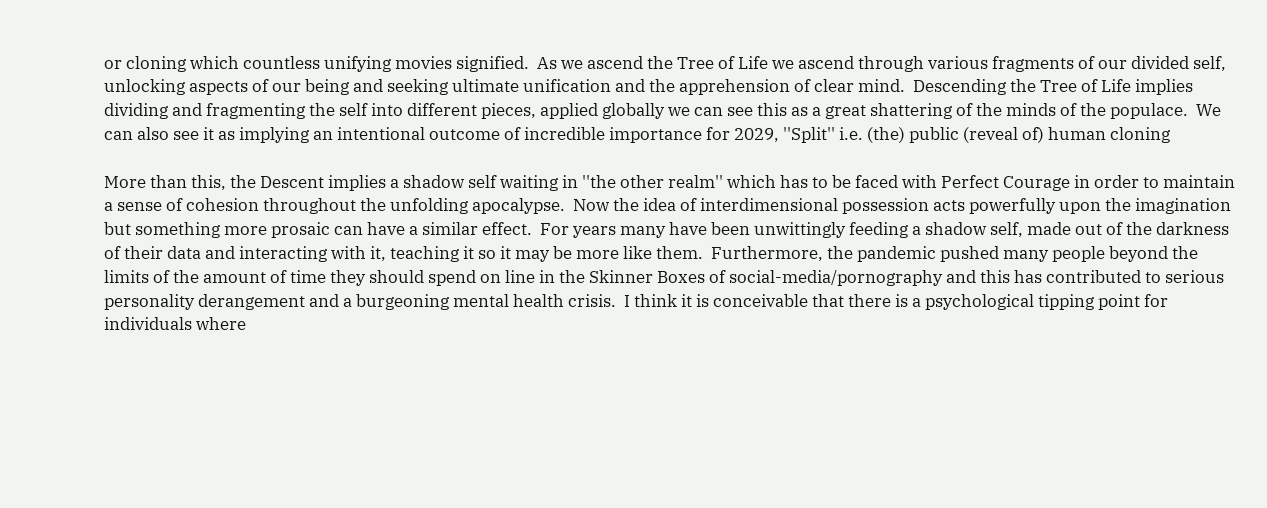or cloning which countless unifying movies signified.  As we ascend the Tree of Life we ascend through various fragments of our divided self, unlocking aspects of our being and seeking ultimate unification and the apprehension of clear mind.  Descending the Tree of Life implies dividing and fragmenting the self into different pieces, applied globally we can see this as a great shattering of the minds of the populace.  We can also see it as implying an intentional outcome of incredible importance for 2029, ''Split'' i.e. (the) public (reveal of) human cloning

More than this, the Descent implies a shadow self waiting in ''the other realm'' which has to be faced with Perfect Courage in order to maintain a sense of cohesion throughout the unfolding apocalypse.  Now the idea of interdimensional possession acts powerfully upon the imagination but something more prosaic can have a similar effect.  For years many have been unwittingly feeding a shadow self, made out of the darkness of their data and interacting with it, teaching it so it may be more like them.  Furthermore, the pandemic pushed many people beyond the limits of the amount of time they should spend on line in the Skinner Boxes of social-media/pornography and this has contributed to serious personality derangement and a burgeoning mental health crisis.  I think it is conceivable that there is a psychological tipping point for individuals where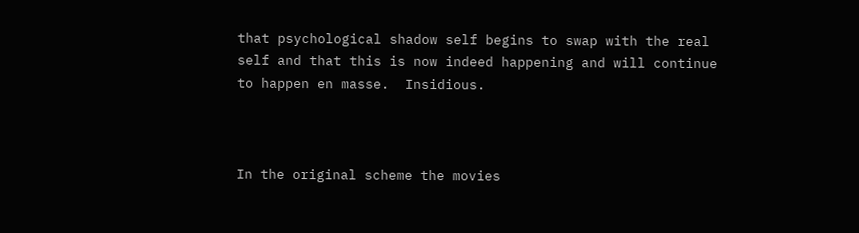that psychological shadow self begins to swap with the real self and that this is now indeed happening and will continue to happen en masse.  Insidious.



In the original scheme the movies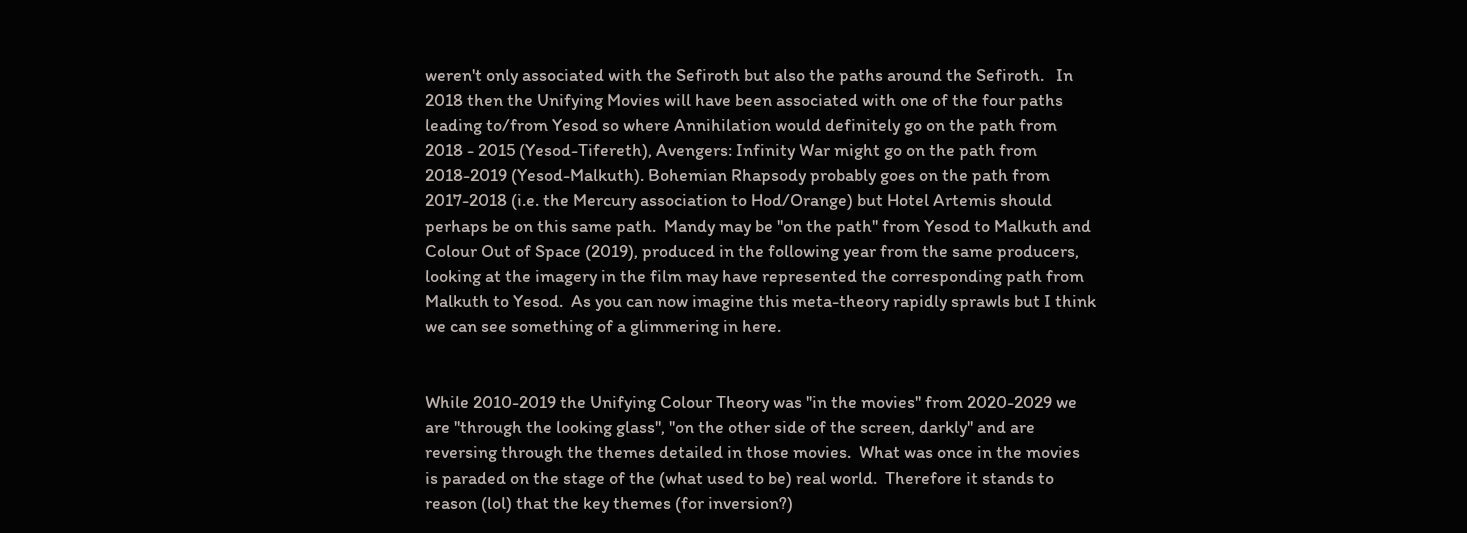weren't only associated with the Sefiroth but also the paths around the Sefiroth.   In 2018 then the Unifying Movies will have been associated with one of the four paths leading to/from Yesod so where Annihilation would definitely go on the path from 2018 - 2015 (Yesod-Tifereth), Avengers: Infinity War might go on the path from 2018-2019 (Yesod-Malkuth). Bohemian Rhapsody probably goes on the path from 2017-2018 (i.e. the Mercury association to Hod/Orange) but Hotel Artemis should perhaps be on this same path.  Mandy may be ''on the path'' from Yesod to Malkuth and Colour Out of Space (2019), produced in the following year from the same producers, looking at the imagery in the film may have represented the corresponding path from Malkuth to Yesod.  As you can now imagine this meta-theory rapidly sprawls but I think we can see something of a glimmering in here.


While 2010-2019 the Unifying Colour Theory was ''in the movies'' from 2020-2029 we are ''through the looking glass'', ''on the other side of the screen, darkly'' and are reversing through the themes detailed in those movies.  What was once in the movies is paraded on the stage of the (what used to be) real world.  Therefore it stands to reason (lol) that the key themes (for inversion?)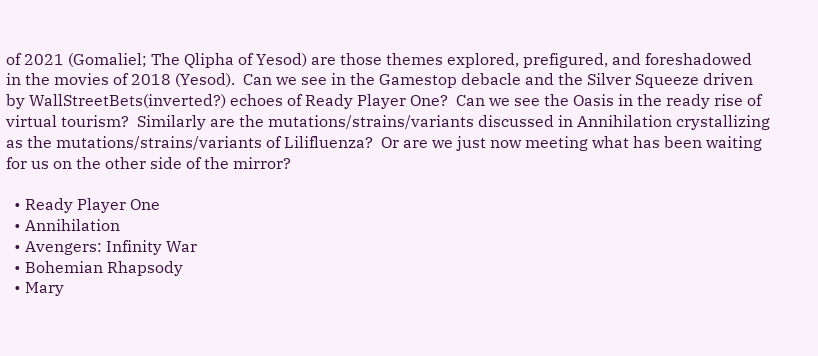of 2021 (Gomaliel; The Qlipha of Yesod) are those themes explored, prefigured, and foreshadowed in the movies of 2018 (Yesod).  Can we see in the Gamestop debacle and the Silver Squeeze driven by WallStreetBets(inverted?) echoes of Ready Player One?  Can we see the Oasis in the ready rise of virtual tourism?  Similarly are the mutations/strains/variants discussed in Annihilation crystallizing as the mutations/strains/variants of Lilifluenza?  Or are we just now meeting what has been waiting for us on the other side of the mirror?

  • Ready Player One
  • Annihilation
  • Avengers: Infinity War
  • Bohemian Rhapsody
  • Mary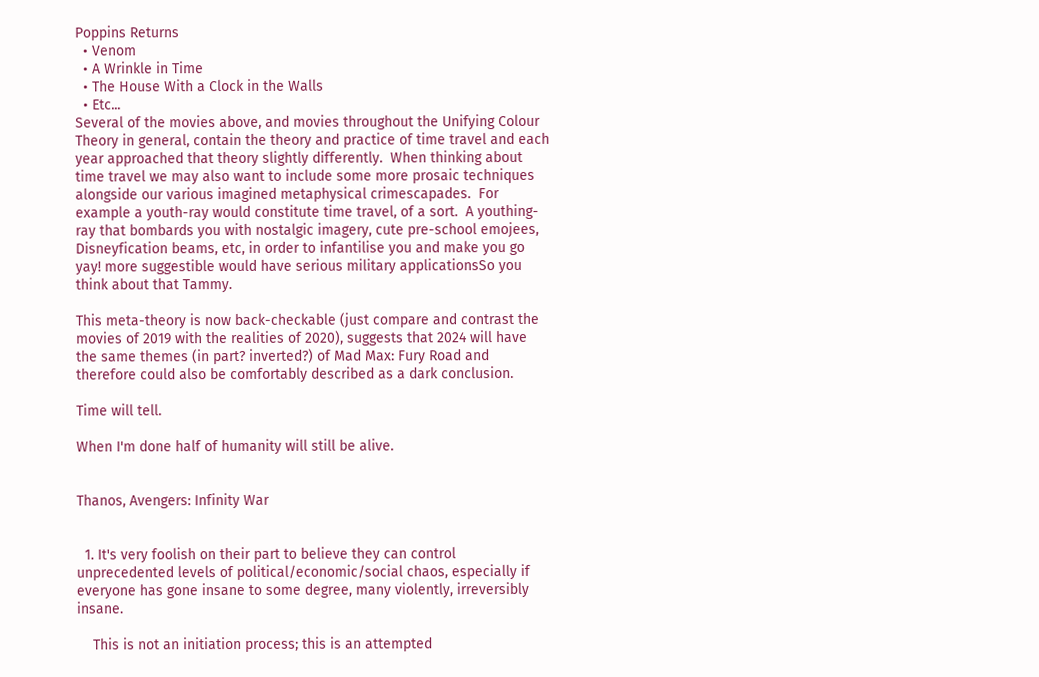Poppins Returns
  • Venom
  • A Wrinkle in Time
  • The House With a Clock in the Walls
  • Etc...
Several of the movies above, and movies throughout the Unifying Colour Theory in general, contain the theory and practice of time travel and each year approached that theory slightly differently.  When thinking about time travel we may also want to include some more prosaic techniques alongside our various imagined metaphysical crimescapades.  For example a youth-ray would constitute time travel, of a sort.  A youthing-ray that bombards you with nostalgic imagery, cute pre-school emojees, Disneyfication beams, etc, in order to infantilise you and make you go yay! more suggestible would have serious military applicationsSo you think about that Tammy.

This meta-theory is now back-checkable (just compare and contrast the movies of 2019 with the realities of 2020), suggests that 2024 will have the same themes (in part? inverted?) of Mad Max: Fury Road and therefore could also be comfortably described as a dark conclusion.

Time will tell.

When I'm done half of humanity will still be alive.


Thanos, Avengers: Infinity War


  1. It's very foolish on their part to believe they can control unprecedented levels of political/economic/social chaos, especially if everyone has gone insane to some degree, many violently, irreversibly insane.

    This is not an initiation process; this is an attempted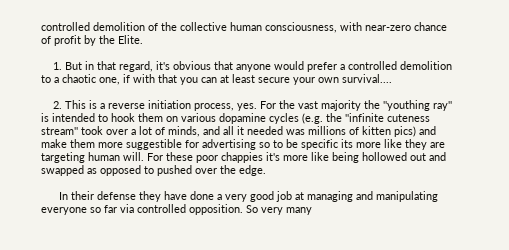controlled demolition of the collective human consciousness, with near-zero chance of profit by the Elite.

    1. But in that regard, it's obvious that anyone would prefer a controlled demolition to a chaotic one, if with that you can at least secure your own survival....

    2. This is a reverse initiation process, yes. For the vast majority the ''youthing ray'' is intended to hook them on various dopamine cycles (e.g. the ''infinite cuteness stream'' took over a lot of minds, and all it needed was millions of kitten pics) and make them more suggestible for advertising so to be specific its more like they are targeting human will. For these poor chappies it's more like being hollowed out and swapped as opposed to pushed over the edge.

      In their defense they have done a very good job at managing and manipulating everyone so far via controlled opposition. So very many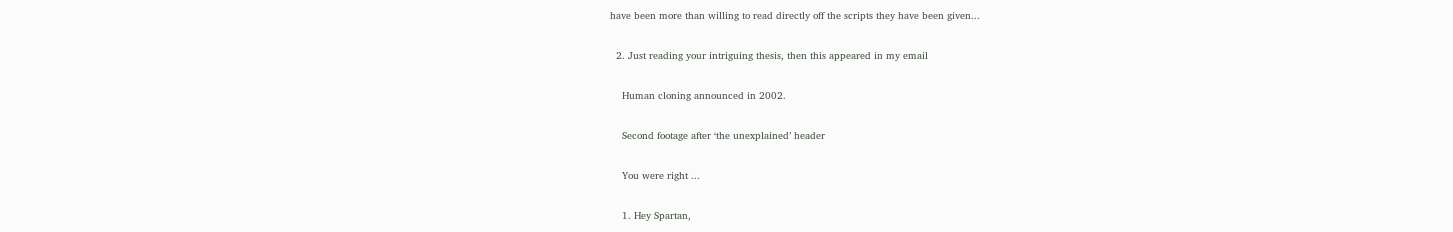have been more than willing to read directly off the scripts they have been given...

  2. Just reading your intriguing thesis, then this appeared in my email

    Human cloning announced in 2002.

    Second footage after ‘the unexplained’ header

    You were right ...

    1. Hey Spartan,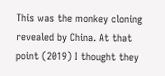This was the monkey cloning revealed by China. At that point (2019) I thought they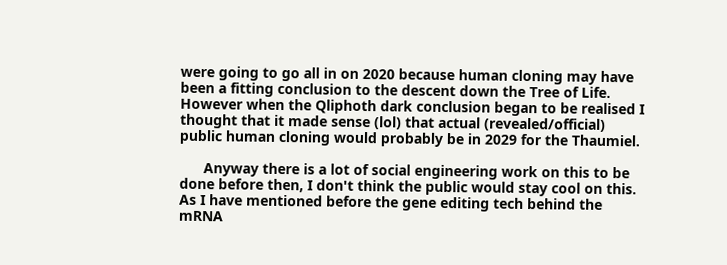were going to go all in on 2020 because human cloning may have been a fitting conclusion to the descent down the Tree of Life. However when the Qliphoth dark conclusion began to be realised I thought that it made sense (lol) that actual (revealed/official) public human cloning would probably be in 2029 for the Thaumiel.

      Anyway there is a lot of social engineering work on this to be done before then, I don't think the public would stay cool on this. As I have mentioned before the gene editing tech behind the mRNA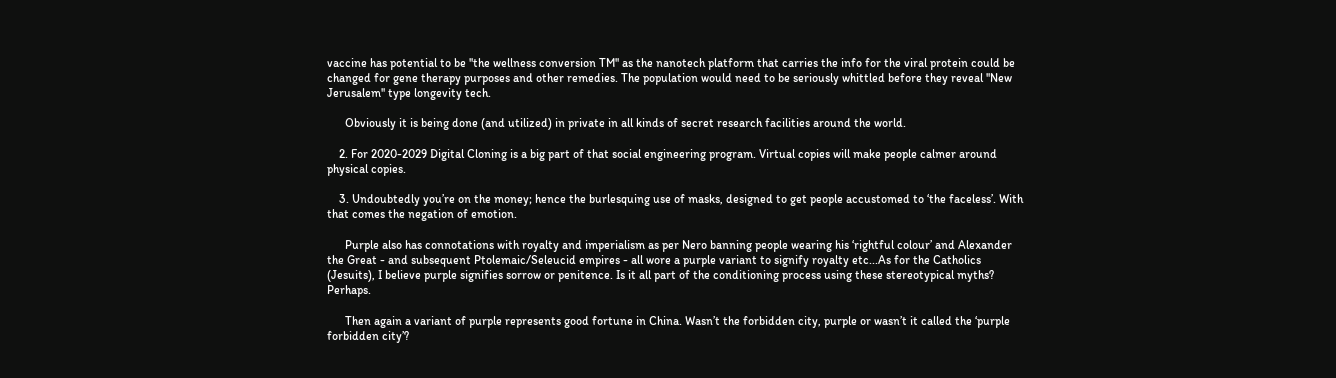vaccine has potential to be ''the wellness conversion TM'' as the nanotech platform that carries the info for the viral protein could be changed for gene therapy purposes and other remedies. The population would need to be seriously whittled before they reveal ''New Jerusalem'' type longevity tech.

      Obviously it is being done (and utilized) in private in all kinds of secret research facilities around the world.

    2. For 2020-2029 Digital Cloning is a big part of that social engineering program. Virtual copies will make people calmer around physical copies.

    3. Undoubtedly you’re on the money; hence the burlesquing use of masks, designed to get people accustomed to ‘the faceless’. With that comes the negation of emotion.

      Purple also has connotations with royalty and imperialism as per Nero banning people wearing his ‘rightful colour’ and Alexander the Great - and subsequent Ptolemaic/Seleucid empires - all wore a purple variant to signify royalty etc...As for the Catholics (Jesuits), I believe purple signifies sorrow or penitence. Is it all part of the conditioning process using these stereotypical myths? Perhaps.

      Then again a variant of purple represents good fortune in China. Wasn’t the forbidden city, purple or wasn’t it called the ‘purple forbidden city’?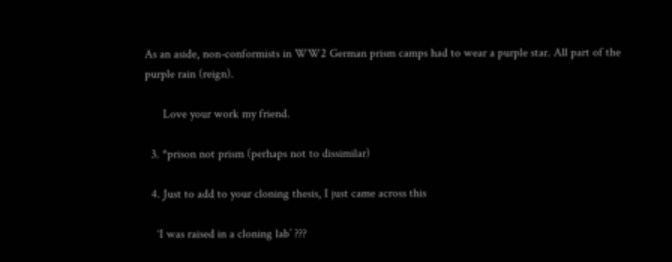As an aside, non-conformists in WW2 German prism camps had to wear a purple star. All part of the purple rain (reign).

      Love your work my friend.

  3. *prison not prism (perhaps not to dissimilar)

  4. Just to add to your cloning thesis, I just came across this

    ‘I was raised in a cloning lab’ ???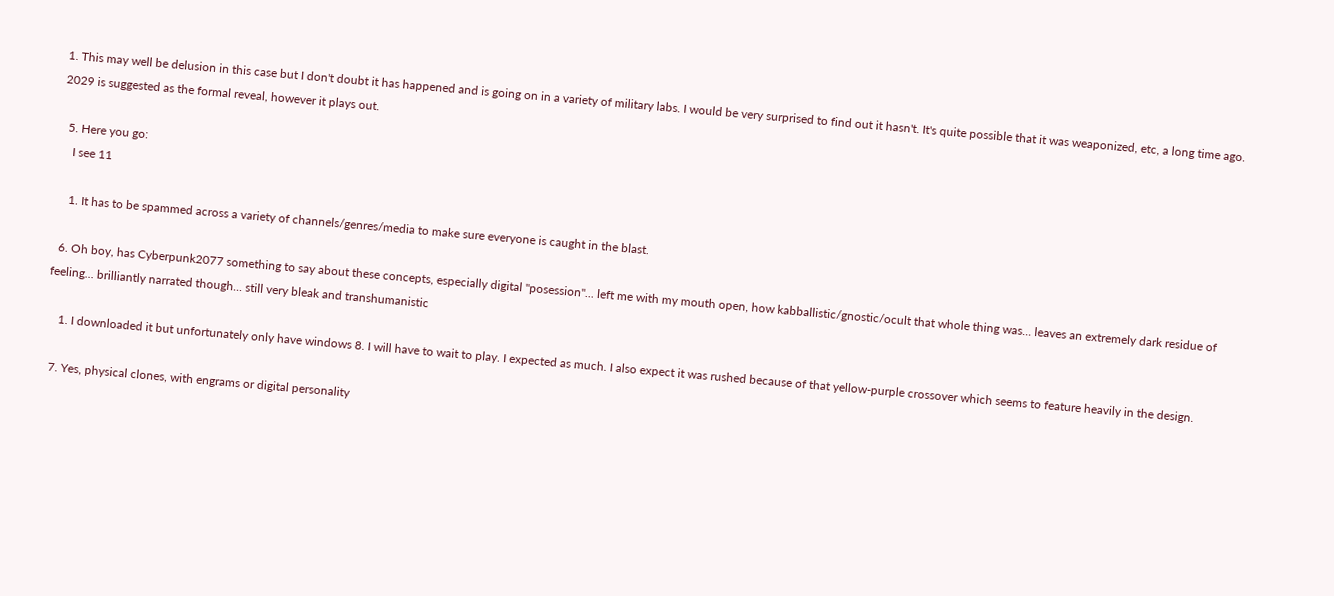1. This may well be delusion in this case but I don't doubt it has happened and is going on in a variety of military labs. I would be very surprised to find out it hasn't. It's quite possible that it was weaponized, etc, a long time ago. 2029 is suggested as the formal reveal, however it plays out.

  5. Here you go:
    I see 11

    1. It has to be spammed across a variety of channels/genres/media to make sure everyone is caught in the blast.

  6. Oh boy, has Cyberpunk2077 something to say about these concepts, especially digital "posession"... left me with my mouth open, how kabballistic/gnostic/ocult that whole thing was... leaves an extremely dark residue of feeling... brilliantly narrated though... still very bleak and transhumanistic

    1. I downloaded it but unfortunately only have windows 8. I will have to wait to play. I expected as much. I also expect it was rushed because of that yellow-purple crossover which seems to feature heavily in the design.

  7. Yes, physical clones, with engrams or digital personality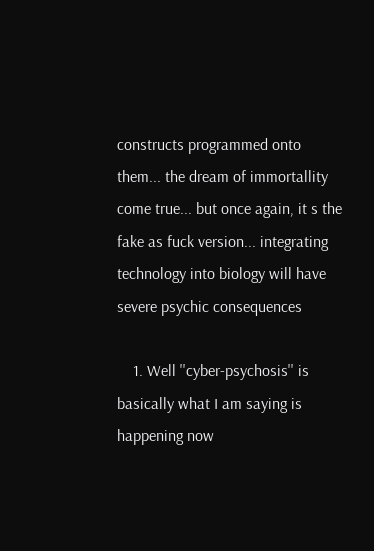constructs programmed onto them... the dream of immortallity come true... but once again, it s the fake as fuck version... integrating technology into biology will have severe psychic consequences

    1. Well ''cyber-psychosis'' is basically what I am saying is happening now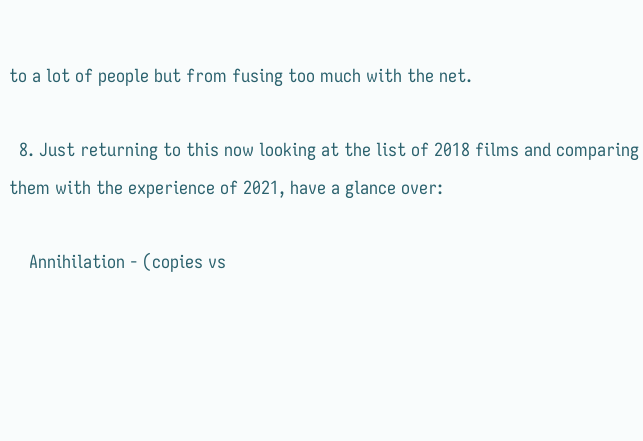to a lot of people but from fusing too much with the net.

  8. Just returning to this now looking at the list of 2018 films and comparing them with the experience of 2021, have a glance over:

    Annihilation - (copies vs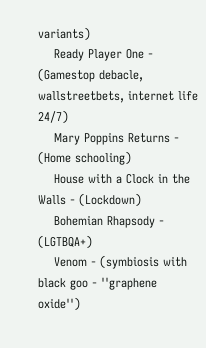variants)
    Ready Player One - (Gamestop debacle, wallstreetbets, internet life 24/7)
    Mary Poppins Returns - (Home schooling)
    House with a Clock in the Walls - (Lockdown)
    Bohemian Rhapsody - (LGTBQA+)
    Venom - (symbiosis with black goo - ''graphene oxide'')